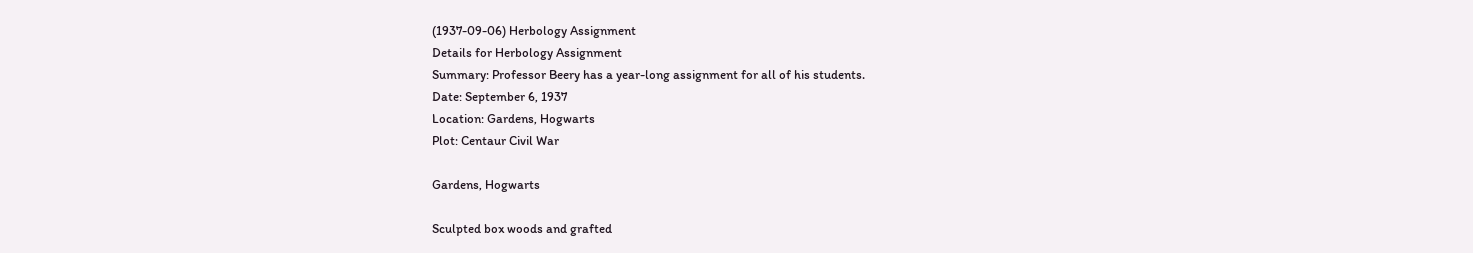(1937-09-06) Herbology Assignment
Details for Herbology Assignment
Summary: Professor Beery has a year-long assignment for all of his students.
Date: September 6, 1937
Location: Gardens, Hogwarts
Plot: Centaur Civil War

Gardens, Hogwarts

Sculpted box woods and grafted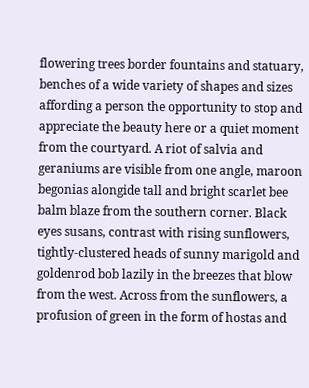flowering trees border fountains and statuary, benches of a wide variety of shapes and sizes affording a person the opportunity to stop and appreciate the beauty here or a quiet moment from the courtyard. A riot of salvia and geraniums are visible from one angle, maroon begonias alongide tall and bright scarlet bee balm blaze from the southern corner. Black eyes susans, contrast with rising sunflowers, tightly-clustered heads of sunny marigold and goldenrod bob lazily in the breezes that blow from the west. Across from the sunflowers, a profusion of green in the form of hostas and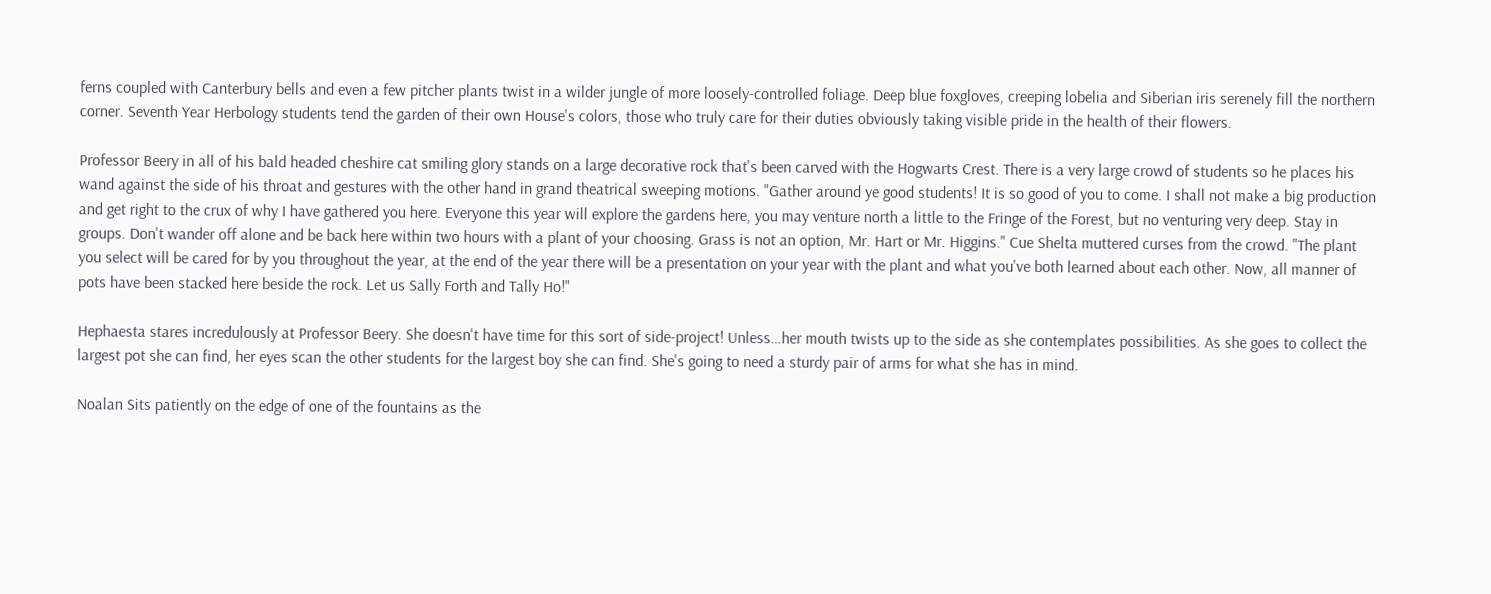ferns coupled with Canterbury bells and even a few pitcher plants twist in a wilder jungle of more loosely-controlled foliage. Deep blue foxgloves, creeping lobelia and Siberian iris serenely fill the northern corner. Seventh Year Herbology students tend the garden of their own House's colors, those who truly care for their duties obviously taking visible pride in the health of their flowers.

Professor Beery in all of his bald headed cheshire cat smiling glory stands on a large decorative rock that's been carved with the Hogwarts Crest. There is a very large crowd of students so he places his wand against the side of his throat and gestures with the other hand in grand theatrical sweeping motions. "Gather around ye good students! It is so good of you to come. I shall not make a big production and get right to the crux of why I have gathered you here. Everyone this year will explore the gardens here, you may venture north a little to the Fringe of the Forest, but no venturing very deep. Stay in groups. Don't wander off alone and be back here within two hours with a plant of your choosing. Grass is not an option, Mr. Hart or Mr. Higgins." Cue Shelta muttered curses from the crowd. "The plant you select will be cared for by you throughout the year, at the end of the year there will be a presentation on your year with the plant and what you've both learned about each other. Now, all manner of pots have been stacked here beside the rock. Let us Sally Forth and Tally Ho!"

Hephaesta stares incredulously at Professor Beery. She doesn't have time for this sort of side-project! Unless…her mouth twists up to the side as she contemplates possibilities. As she goes to collect the largest pot she can find, her eyes scan the other students for the largest boy she can find. She's going to need a sturdy pair of arms for what she has in mind.

Noalan Sits patiently on the edge of one of the fountains as the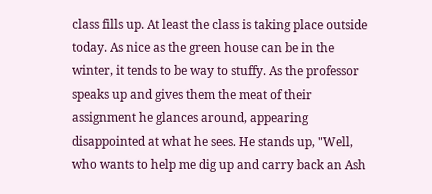class fills up. At least the class is taking place outside today. As nice as the green house can be in the winter, it tends to be way to stuffy. As the professor speaks up and gives them the meat of their assignment he glances around, appearing disappointed at what he sees. He stands up, "Well, who wants to help me dig up and carry back an Ash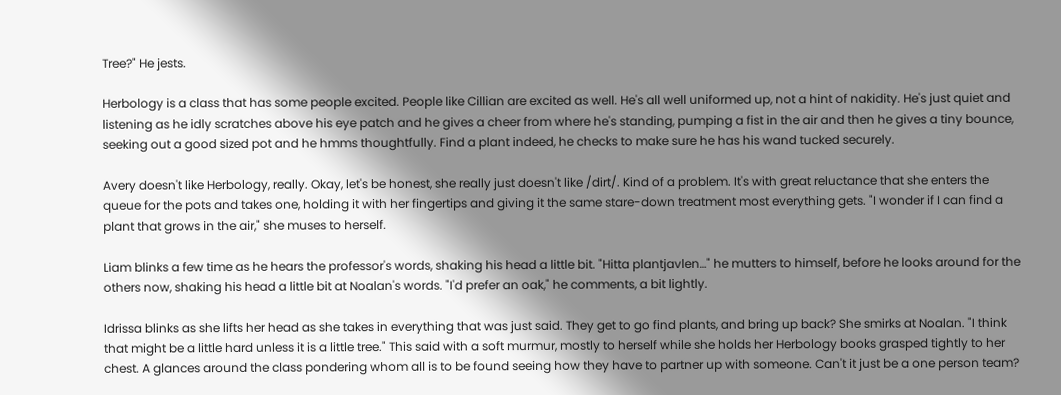Tree?" He jests.

Herbology is a class that has some people excited. People like Cillian are excited as well. He's all well uniformed up, not a hint of nakidity. He's just quiet and listening as he idly scratches above his eye patch and he gives a cheer from where he's standing, pumping a fist in the air and then he gives a tiny bounce, seeking out a good sized pot and he hmms thoughtfully. Find a plant indeed, he checks to make sure he has his wand tucked securely.

Avery doesn't like Herbology, really. Okay, let's be honest, she really just doesn't like /dirt/. Kind of a problem. It's with great reluctance that she enters the queue for the pots and takes one, holding it with her fingertips and giving it the same stare-down treatment most everything gets. "I wonder if I can find a plant that grows in the air," she muses to herself.

Liam blinks a few time as he hears the professor's words, shaking his head a little bit. "Hitta plantjavlen…" he mutters to himself, before he looks around for the others now, shaking his head a little bit at Noalan's words. "I'd prefer an oak," he comments, a bit lightly.

Idrissa blinks as she lifts her head as she takes in everything that was just said. They get to go find plants, and bring up back? She smirks at Noalan. "I think that might be a little hard unless it is a little tree." This said with a soft murmur, mostly to herself while she holds her Herbology books grasped tightly to her chest. A glances around the class pondering whom all is to be found seeing how they have to partner up with someone. Can't it just be a one person team?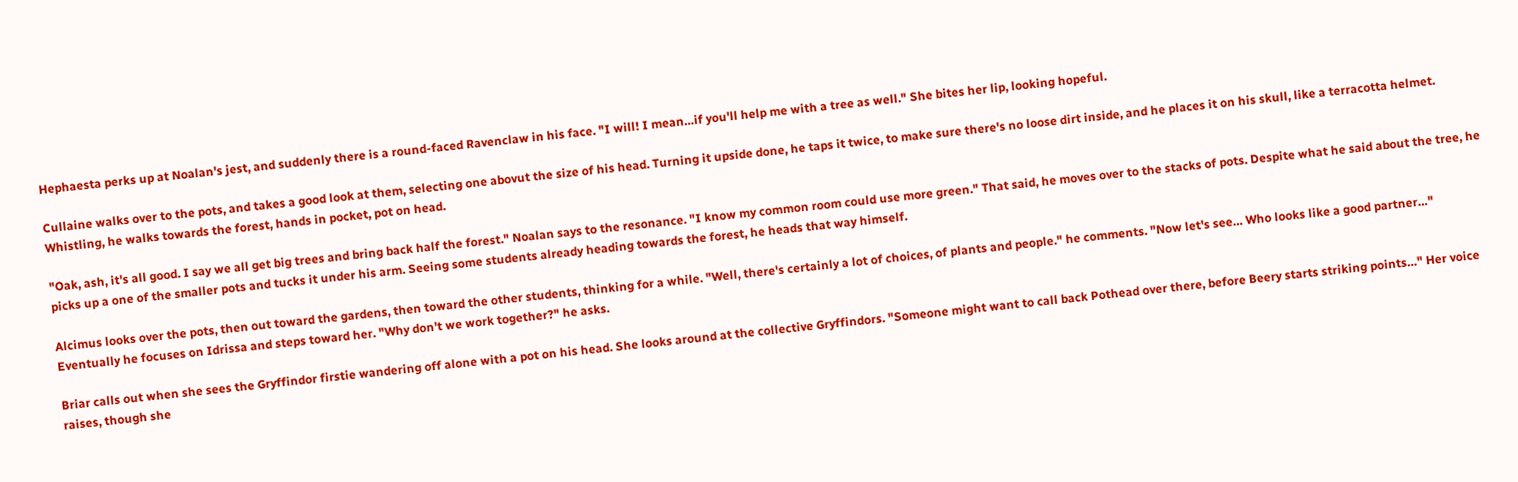Hephaesta perks up at Noalan's jest, and suddenly there is a round-faced Ravenclaw in his face. "I will! I mean…if you'll help me with a tree as well." She bites her lip, looking hopeful.

Cullaine walks over to the pots, and takes a good look at them, selecting one abovut the size of his head. Turning it upside done, he taps it twice, to make sure there's no loose dirt inside, and he places it on his skull, like a terracotta helmet. Whistling, he walks towards the forest, hands in pocket, pot on head.

"Oak, ash, it's all good. I say we all get big trees and bring back half the forest." Noalan says to the resonance. "I know my common room could use more green." That said, he moves over to the stacks of pots. Despite what he said about the tree, he picks up a one of the smaller pots and tucks it under his arm. Seeing some students already heading towards the forest, he heads that way himself.

Alcimus looks over the pots, then out toward the gardens, then toward the other students, thinking for a while. "Well, there's certainly a lot of choices, of plants and people." he comments. "Now let's see… Who looks like a good partner…" Eventually he focuses on Idrissa and steps toward her. "Why don't we work together?" he asks.

Briar calls out when she sees the Gryffindor firstie wandering off alone with a pot on his head. She looks around at the collective Gryffindors. "Someone might want to call back Pothead over there, before Beery starts striking points…" Her voice raises, though she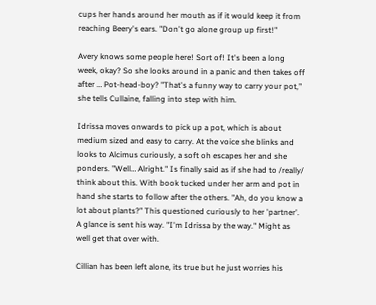cups her hands around her mouth as if it would keep it from reaching Beery's ears. "Don't go alone group up first!"

Avery knows some people here! Sort of! It's been a long week, okay? So she looks around in a panic and then takes off after … Pot-head-boy? "That's a funny way to carry your pot," she tells Cullaine, falling into step with him.

Idrissa moves onwards to pick up a pot, which is about medium sized and easy to carry. At the voice she blinks and looks to Alcimus curiously, a soft oh escapes her and she ponders. "Well… Alright." Is finally said as if she had to /really/ think about this. With book tucked under her arm and pot in hand she starts to follow after the others. "Ah, do you know a lot about plants?" This questioned curiously to her 'partner'. A glance is sent his way. "I'm Idrissa by the way." Might as well get that over with.

Cillian has been left alone, its true but he just worries his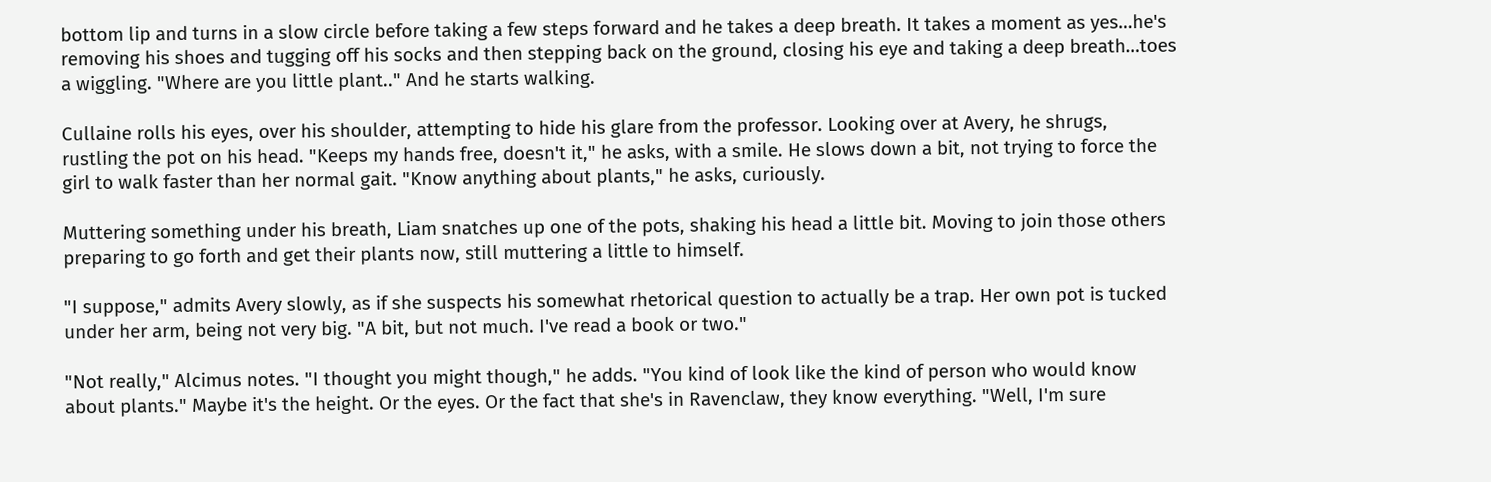bottom lip and turns in a slow circle before taking a few steps forward and he takes a deep breath. It takes a moment as yes…he's removing his shoes and tugging off his socks and then stepping back on the ground, closing his eye and taking a deep breath…toes a wiggling. "Where are you little plant.." And he starts walking.

Cullaine rolls his eyes, over his shoulder, attempting to hide his glare from the professor. Looking over at Avery, he shrugs, rustling the pot on his head. "Keeps my hands free, doesn't it," he asks, with a smile. He slows down a bit, not trying to force the girl to walk faster than her normal gait. "Know anything about plants," he asks, curiously.

Muttering something under his breath, Liam snatches up one of the pots, shaking his head a little bit. Moving to join those others preparing to go forth and get their plants now, still muttering a little to himself.

"I suppose," admits Avery slowly, as if she suspects his somewhat rhetorical question to actually be a trap. Her own pot is tucked under her arm, being not very big. "A bit, but not much. I've read a book or two."

"Not really," Alcimus notes. "I thought you might though," he adds. "You kind of look like the kind of person who would know about plants." Maybe it's the height. Or the eyes. Or the fact that she's in Ravenclaw, they know everything. "Well, I'm sure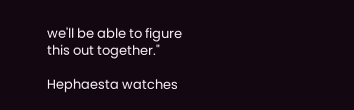we'll be able to figure this out together."

Hephaesta watches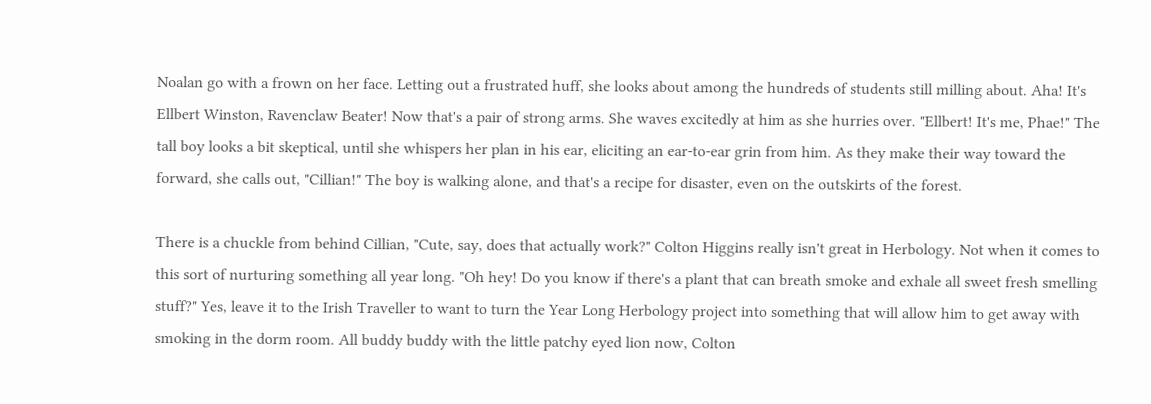Noalan go with a frown on her face. Letting out a frustrated huff, she looks about among the hundreds of students still milling about. Aha! It's Ellbert Winston, Ravenclaw Beater! Now that's a pair of strong arms. She waves excitedly at him as she hurries over. "Ellbert! It's me, Phae!" The tall boy looks a bit skeptical, until she whispers her plan in his ear, eliciting an ear-to-ear grin from him. As they make their way toward the forward, she calls out, "Cillian!" The boy is walking alone, and that's a recipe for disaster, even on the outskirts of the forest.

There is a chuckle from behind Cillian, "Cute, say, does that actually work?" Colton Higgins really isn't great in Herbology. Not when it comes to this sort of nurturing something all year long. "Oh hey! Do you know if there's a plant that can breath smoke and exhale all sweet fresh smelling stuff?" Yes, leave it to the Irish Traveller to want to turn the Year Long Herbology project into something that will allow him to get away with smoking in the dorm room. All buddy buddy with the little patchy eyed lion now, Colton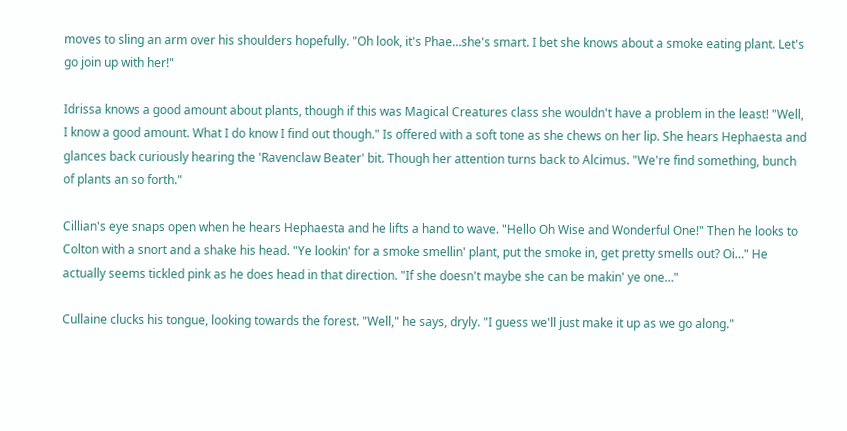moves to sling an arm over his shoulders hopefully. "Oh look, it's Phae…she's smart. I bet she knows about a smoke eating plant. Let's go join up with her!"

Idrissa knows a good amount about plants, though if this was Magical Creatures class she wouldn't have a problem in the least! "Well, I know a good amount. What I do know I find out though." Is offered with a soft tone as she chews on her lip. She hears Hephaesta and glances back curiously hearing the 'Ravenclaw Beater' bit. Though her attention turns back to Alcimus. "We're find something, bunch of plants an so forth."

Cillian's eye snaps open when he hears Hephaesta and he lifts a hand to wave. "Hello Oh Wise and Wonderful One!" Then he looks to Colton with a snort and a shake his head. "Ye lookin' for a smoke smellin' plant, put the smoke in, get pretty smells out? Oi…" He actually seems tickled pink as he does head in that direction. "If she doesn't maybe she can be makin' ye one…"

Cullaine clucks his tongue, looking towards the forest. "Well," he says, dryly. "I guess we'll just make it up as we go along."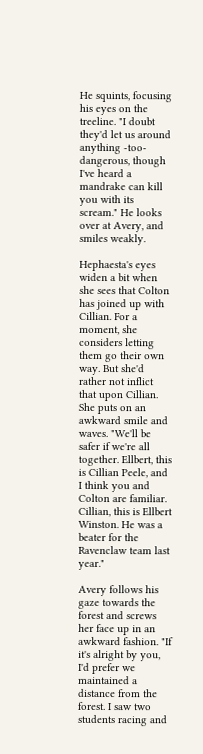He squints, focusing his eyes on the treeline. "I doubt they'd let us around anything -too- dangerous, though I've heard a mandrake can kill you with its scream." He looks over at Avery, and smiles weakly.

Hephaesta's eyes widen a bit when she sees that Colton has joined up with Cillian. For a moment, she considers letting them go their own way. But she'd rather not inflict that upon Cillian. She puts on an awkward smile and waves. "We'll be safer if we're all together. Ellbert, this is Cillian Peele, and I think you and Colton are familiar. Cillian, this is Ellbert Winston. He was a beater for the Ravenclaw team last year."

Avery follows his gaze towards the forest and screws her face up in an awkward fashion. "If it's alright by you, I'd prefer we maintained a distance from the forest. I saw two students racing and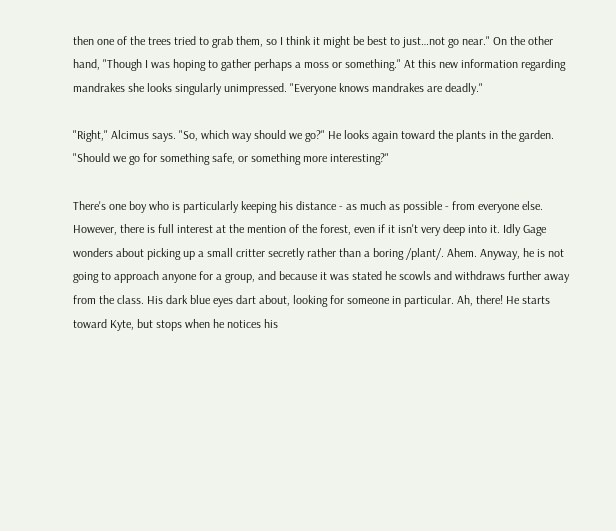then one of the trees tried to grab them, so I think it might be best to just…not go near." On the other hand, "Though I was hoping to gather perhaps a moss or something." At this new information regarding mandrakes she looks singularly unimpressed. "Everyone knows mandrakes are deadly."

"Right," Alcimus says. "So, which way should we go?" He looks again toward the plants in the garden. "Should we go for something safe, or something more interesting?"

There's one boy who is particularly keeping his distance - as much as possible - from everyone else. However, there is full interest at the mention of the forest, even if it isn't very deep into it. Idly Gage wonders about picking up a small critter secretly rather than a boring /plant/. Ahem. Anyway, he is not going to approach anyone for a group, and because it was stated he scowls and withdraws further away from the class. His dark blue eyes dart about, looking for someone in particular. Ah, there! He starts toward Kyte, but stops when he notices his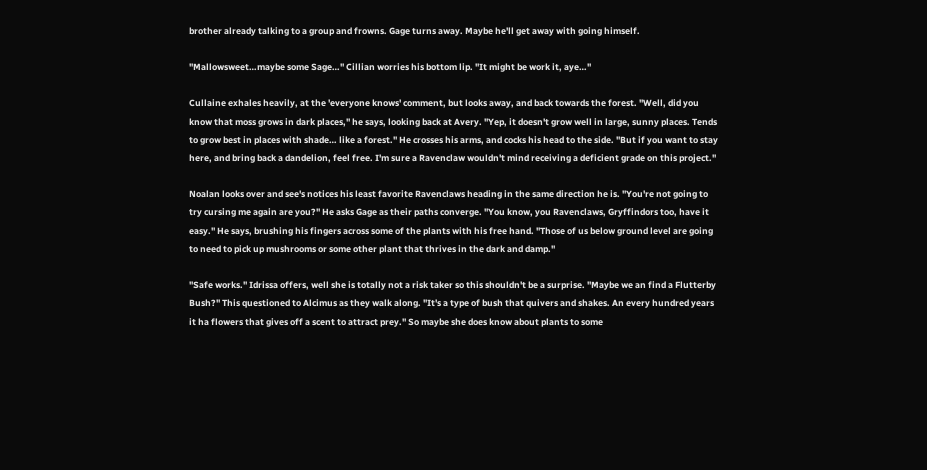brother already talking to a group and frowns. Gage turns away. Maybe he'll get away with going himself.

"Mallowsweet…maybe some Sage…" Cillian worries his bottom lip. "It might be work it, aye…"

Cullaine exhales heavily, at the 'everyone knows' comment, but looks away, and back towards the forest. "Well, did you know that moss grows in dark places," he says, looking back at Avery. "Yep, it doesn't grow well in large, sunny places. Tends to grow best in places with shade… like a forest." He crosses his arms, and cocks his head to the side. "But if you want to stay here, and bring back a dandelion, feel free. I'm sure a Ravenclaw wouldn't mind receiving a deficient grade on this project."

Noalan looks over and see's notices his least favorite Ravenclaws heading in the same direction he is. "You're not going to try cursing me again are you?" He asks Gage as their paths converge. "You know, you Ravenclaws, Gryffindors too, have it easy." He says, brushing his fingers across some of the plants with his free hand. "Those of us below ground level are going to need to pick up mushrooms or some other plant that thrives in the dark and damp."

"Safe works." Idrissa offers, well she is totally not a risk taker so this shouldn't be a surprise. "Maybe we an find a Flutterby Bush?" This questioned to Alcimus as they walk along. "It's a type of bush that quivers and shakes. An every hundred years it ha flowers that gives off a scent to attract prey." So maybe she does know about plants to some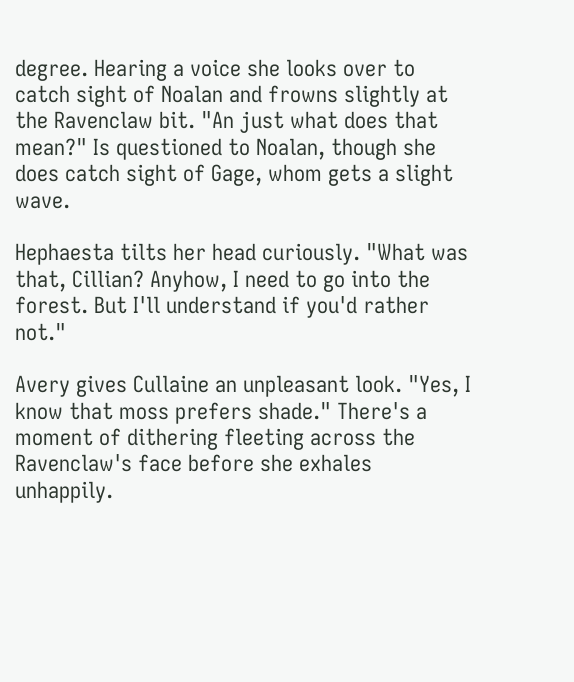degree. Hearing a voice she looks over to catch sight of Noalan and frowns slightly at the Ravenclaw bit. "An just what does that mean?" Is questioned to Noalan, though she does catch sight of Gage, whom gets a slight wave.

Hephaesta tilts her head curiously. "What was that, Cillian? Anyhow, I need to go into the forest. But I'll understand if you'd rather not."

Avery gives Cullaine an unpleasant look. "Yes, I know that moss prefers shade." There's a moment of dithering fleeting across the Ravenclaw's face before she exhales unhappily.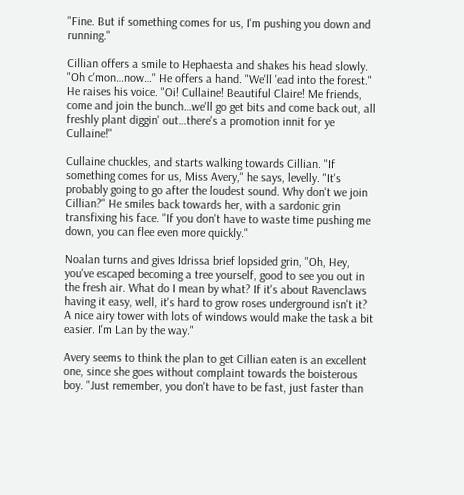"Fine. But if something comes for us, I'm pushing you down and running."

Cillian offers a smile to Hephaesta and shakes his head slowly. "Oh c'mon…now…" He offers a hand. "We'll 'ead into the forest." He raises his voice. "Oi! Cullaine! Beautiful Claire! Me friends, come and join the bunch…we'll go get bits and come back out, all freshly plant diggin' out…there's a promotion innit for ye Cullaine!"

Cullaine chuckles, and starts walking towards Cillian. "If something comes for us, Miss Avery," he says, levelly. "It's probably going to go after the loudest sound. Why don't we join Cillian?" He smiles back towards her, with a sardonic grin transfixing his face. "If you don't have to waste time pushing me down, you can flee even more quickly."

Noalan turns and gives Idrissa brief lopsided grin, "Oh, Hey, you've escaped becoming a tree yourself, good to see you out in the fresh air. What do I mean by what? If it's about Ravenclaws having it easy, well, it's hard to grow roses underground isn't it? A nice airy tower with lots of windows would make the task a bit easier. I'm Lan by the way."

Avery seems to think the plan to get Cillian eaten is an excellent one, since she goes without complaint towards the boisterous boy. "Just remember, you don't have to be fast, just faster than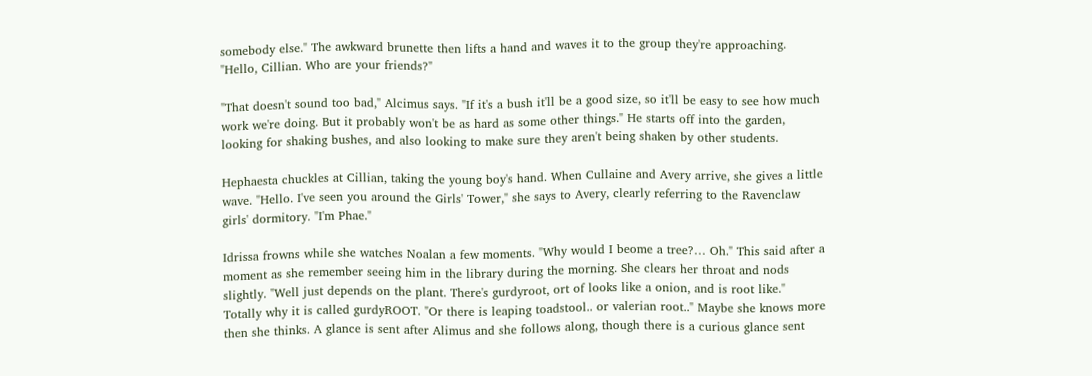somebody else." The awkward brunette then lifts a hand and waves it to the group they're approaching. "Hello, Cillian. Who are your friends?"

"That doesn't sound too bad," Alcimus says. "If it's a bush it'll be a good size, so it'll be easy to see how much work we're doing. But it probably won't be as hard as some other things." He starts off into the garden, looking for shaking bushes, and also looking to make sure they aren't being shaken by other students.

Hephaesta chuckles at Cillian, taking the young boy's hand. When Cullaine and Avery arrive, she gives a little wave. "Hello. I've seen you around the Girls' Tower," she says to Avery, clearly referring to the Ravenclaw girls' dormitory. "I'm Phae."

Idrissa frowns while she watches Noalan a few moments. "Why would I beome a tree?… Oh." This said after a moment as she remember seeing him in the library during the morning. She clears her throat and nods slightly. "Well just depends on the plant. There's gurdyroot, ort of looks like a onion, and is root like." Totally why it is called gurdyROOT. "Or there is leaping toadstool.. or valerian root.." Maybe she knows more then she thinks. A glance is sent after Alimus and she follows along, though there is a curious glance sent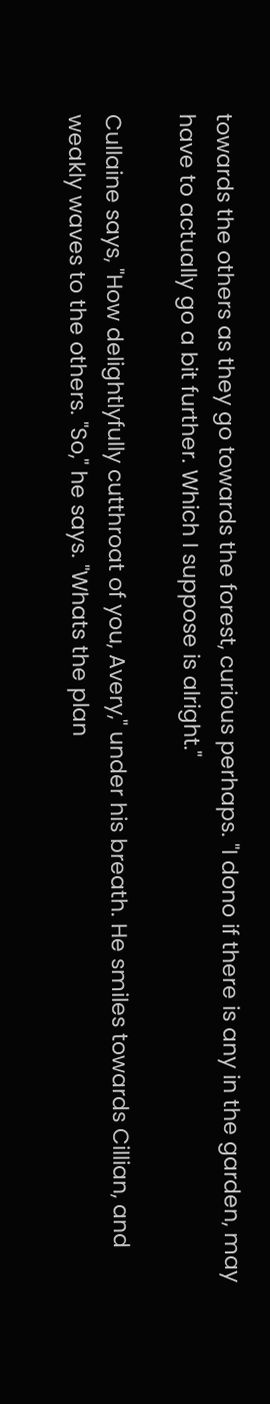towards the others as they go towards the forest, curious perhaps. "I dono if there is any in the garden, may have to actually go a bit further. Which I suppose is alright."

Cullaine says, "How delightlyfully cutthroat of you, Avery," under his breath. He smiles towards Cillian, and weakly waves to the others. "So," he says. "Whats the plan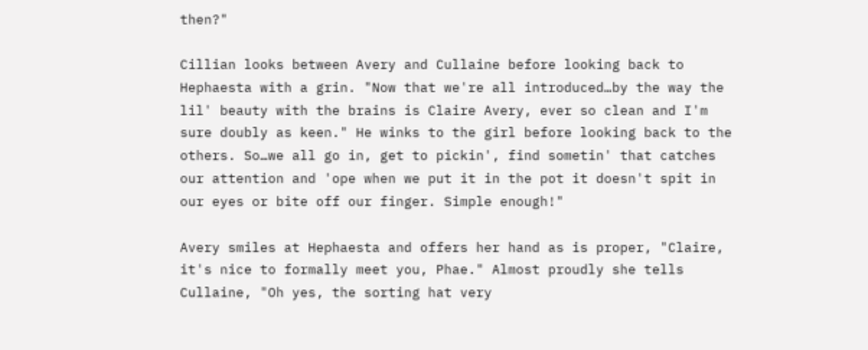then?"

Cillian looks between Avery and Cullaine before looking back to Hephaesta with a grin. "Now that we're all introduced…by the way the lil' beauty with the brains is Claire Avery, ever so clean and I'm sure doubly as keen." He winks to the girl before looking back to the others. So…we all go in, get to pickin', find sometin' that catches our attention and 'ope when we put it in the pot it doesn't spit in our eyes or bite off our finger. Simple enough!"

Avery smiles at Hephaesta and offers her hand as is proper, "Claire, it's nice to formally meet you, Phae." Almost proudly she tells Cullaine, "Oh yes, the sorting hat very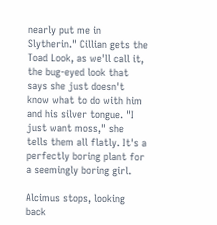nearly put me in Slytherin." Cillian gets the Toad Look, as we'll call it, the bug-eyed look that says she just doesn't know what to do with him and his silver tongue. "I just want moss," she tells them all flatly. It's a perfectly boring plant for a seemingly boring girl.

Alcimus stops, looking back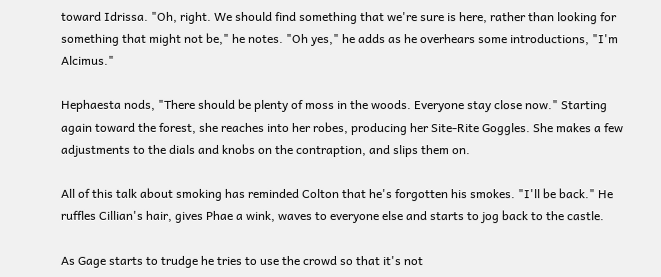toward Idrissa. "Oh, right. We should find something that we're sure is here, rather than looking for something that might not be," he notes. "Oh yes," he adds as he overhears some introductions, "I'm Alcimus."

Hephaesta nods, "There should be plenty of moss in the woods. Everyone stay close now." Starting again toward the forest, she reaches into her robes, producing her Site-Rite Goggles. She makes a few adjustments to the dials and knobs on the contraption, and slips them on.

All of this talk about smoking has reminded Colton that he's forgotten his smokes. "I'll be back." He ruffles Cillian's hair, gives Phae a wink, waves to everyone else and starts to jog back to the castle.

As Gage starts to trudge he tries to use the crowd so that it's not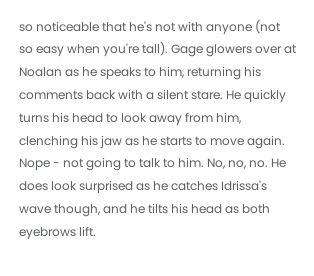so noticeable that he's not with anyone (not so easy when you're tall). Gage glowers over at Noalan as he speaks to him, returning his comments back with a silent stare. He quickly turns his head to look away from him, clenching his jaw as he starts to move again. Nope - not going to talk to him. No, no, no. He does look surprised as he catches Idrissa's wave though, and he tilts his head as both eyebrows lift.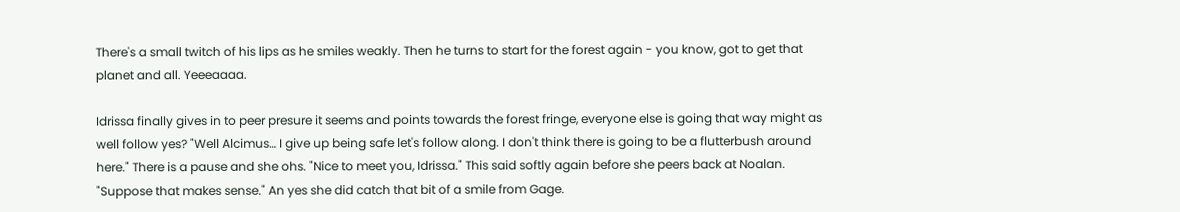There's a small twitch of his lips as he smiles weakly. Then he turns to start for the forest again - you know, got to get that planet and all. Yeeeaaaa.

Idrissa finally gives in to peer presure it seems and points towards the forest fringe, everyone else is going that way might as well follow yes? "Well Alcimus… I give up being safe let's follow along. I don't think there is going to be a flutterbush around here." There is a pause and she ohs. "Nice to meet you, Idrissa." This said softly again before she peers back at Noalan. "Suppose that makes sense." An yes she did catch that bit of a smile from Gage.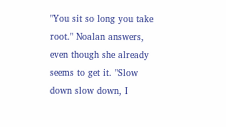"You sit so long you take root." Noalan answers, even though she already seems to get it. "Slow down slow down, I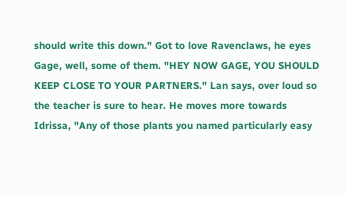should write this down." Got to love Ravenclaws, he eyes Gage, well, some of them. "HEY NOW GAGE, YOU SHOULD KEEP CLOSE TO YOUR PARTNERS." Lan says, over loud so the teacher is sure to hear. He moves more towards Idrissa, "Any of those plants you named particularly easy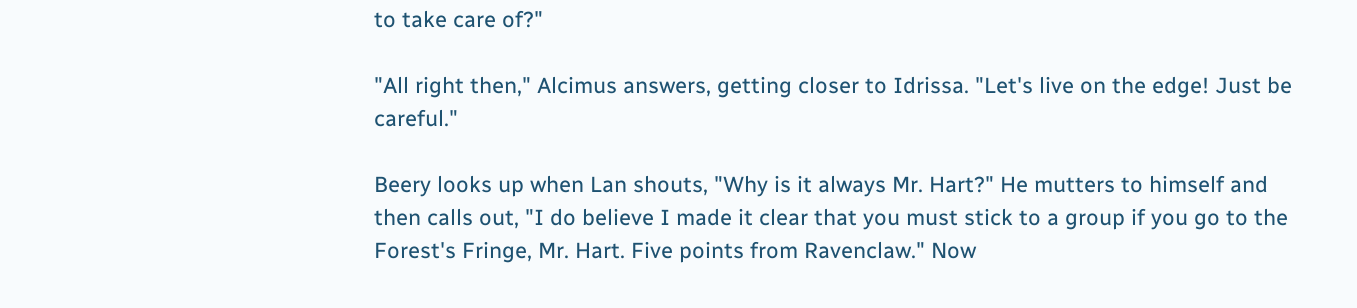to take care of?"

"All right then," Alcimus answers, getting closer to Idrissa. "Let's live on the edge! Just be careful."

Beery looks up when Lan shouts, "Why is it always Mr. Hart?" He mutters to himself and then calls out, "I do believe I made it clear that you must stick to a group if you go to the Forest's Fringe, Mr. Hart. Five points from Ravenclaw." Now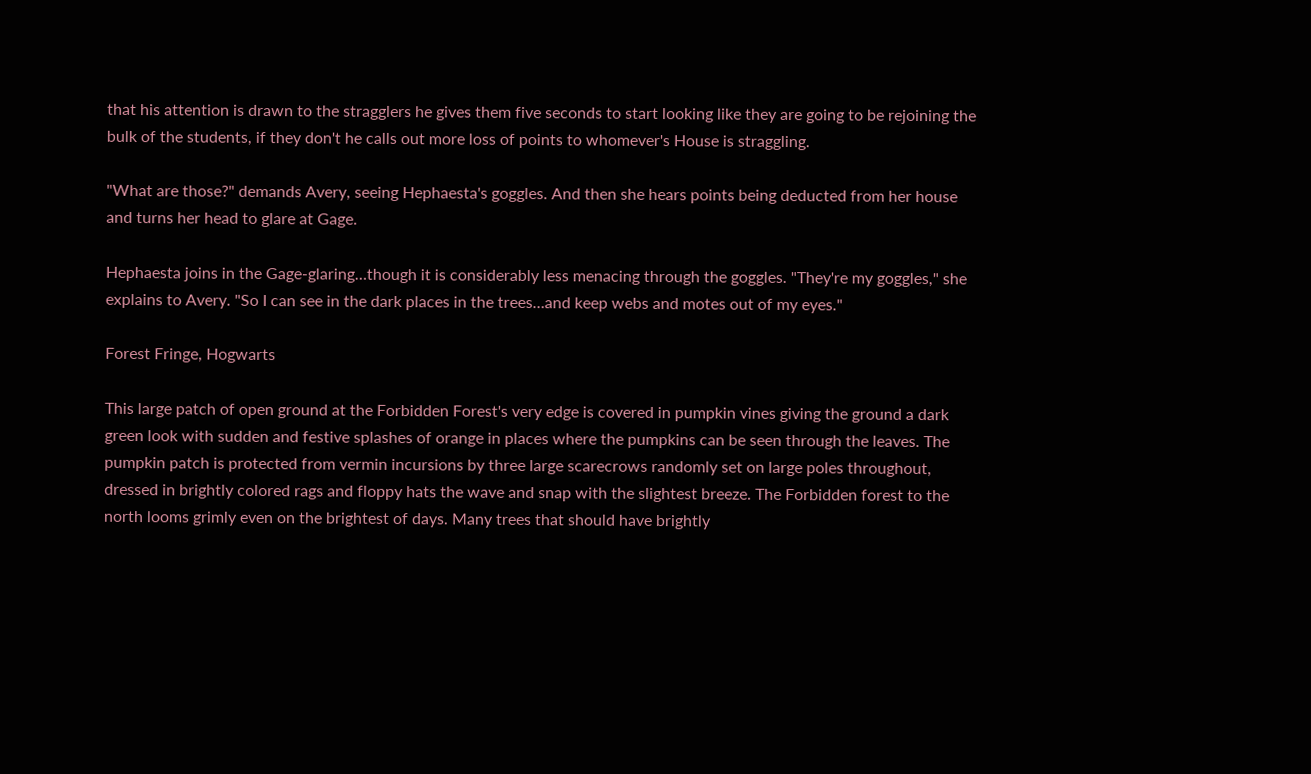that his attention is drawn to the stragglers he gives them five seconds to start looking like they are going to be rejoining the bulk of the students, if they don't he calls out more loss of points to whomever's House is straggling.

"What are those?" demands Avery, seeing Hephaesta's goggles. And then she hears points being deducted from her house and turns her head to glare at Gage.

Hephaesta joins in the Gage-glaring…though it is considerably less menacing through the goggles. "They're my goggles," she explains to Avery. "So I can see in the dark places in the trees…and keep webs and motes out of my eyes."

Forest Fringe, Hogwarts

This large patch of open ground at the Forbidden Forest's very edge is covered in pumpkin vines giving the ground a dark green look with sudden and festive splashes of orange in places where the pumpkins can be seen through the leaves. The pumpkin patch is protected from vermin incursions by three large scarecrows randomly set on large poles throughout, dressed in brightly colored rags and floppy hats the wave and snap with the slightest breeze. The Forbidden forest to the north looms grimly even on the brightest of days. Many trees that should have brightly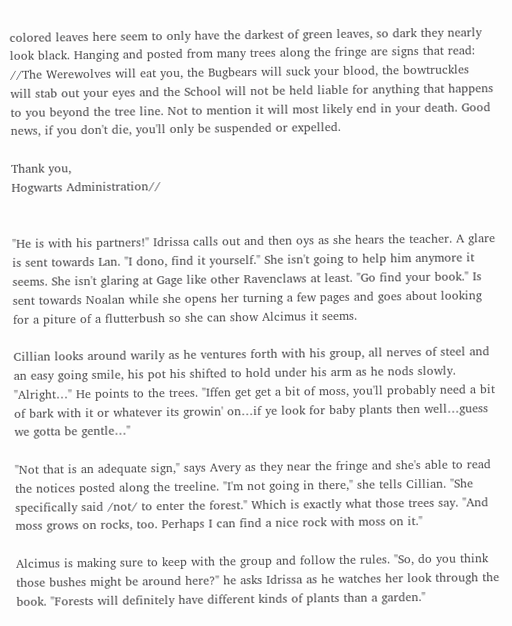colored leaves here seem to only have the darkest of green leaves, so dark they nearly look black. Hanging and posted from many trees along the fringe are signs that read:
//The Werewolves will eat you, the Bugbears will suck your blood, the bowtruckles will stab out your eyes and the School will not be held liable for anything that happens to you beyond the tree line. Not to mention it will most likely end in your death. Good news, if you don't die, you'll only be suspended or expelled.

Thank you,
Hogwarts Administration//


"He is with his partners!" Idrissa calls out and then oys as she hears the teacher. A glare is sent towards Lan. "I dono, find it yourself." She isn't going to help him anymore it seems. She isn't glaring at Gage like other Ravenclaws at least. "Go find your book." Is sent towards Noalan while she opens her turning a few pages and goes about looking for a piture of a flutterbush so she can show Alcimus it seems.

Cillian looks around warily as he ventures forth with his group, all nerves of steel and an easy going smile, his pot his shifted to hold under his arm as he nods slowly. "Alright…" He points to the trees. "Iffen get get a bit of moss, you'll probably need a bit of bark with it or whatever its growin' on…if ye look for baby plants then well…guess we gotta be gentle…"

"Not that is an adequate sign," says Avery as they near the fringe and she's able to read the notices posted along the treeline. "I'm not going in there," she tells Cillian. "She specifically said /not/ to enter the forest." Which is exactly what those trees say. "And moss grows on rocks, too. Perhaps I can find a nice rock with moss on it."

Alcimus is making sure to keep with the group and follow the rules. "So, do you think those bushes might be around here?" he asks Idrissa as he watches her look through the book. "Forests will definitely have different kinds of plants than a garden."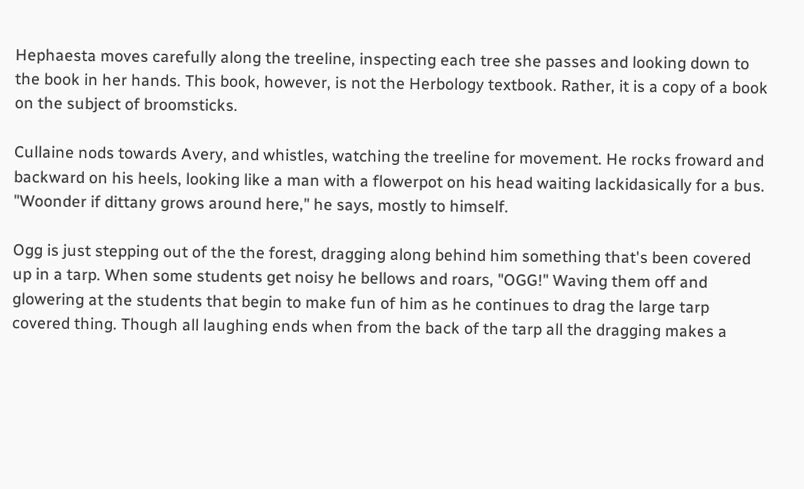Hephaesta moves carefully along the treeline, inspecting each tree she passes and looking down to the book in her hands. This book, however, is not the Herbology textbook. Rather, it is a copy of a book on the subject of broomsticks.

Cullaine nods towards Avery, and whistles, watching the treeline for movement. He rocks froward and backward on his heels, looking like a man with a flowerpot on his head waiting lackidasically for a bus. "Woonder if dittany grows around here," he says, mostly to himself.

Ogg is just stepping out of the the forest, dragging along behind him something that's been covered up in a tarp. When some students get noisy he bellows and roars, "OGG!" Waving them off and glowering at the students that begin to make fun of him as he continues to drag the large tarp covered thing. Though all laughing ends when from the back of the tarp all the dragging makes a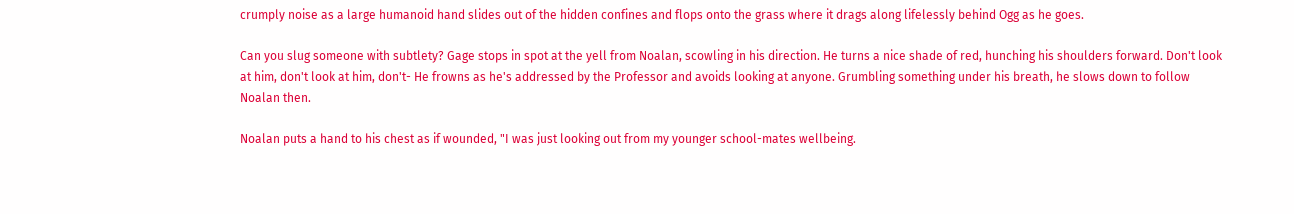crumply noise as a large humanoid hand slides out of the hidden confines and flops onto the grass where it drags along lifelessly behind Ogg as he goes.

Can you slug someone with subtlety? Gage stops in spot at the yell from Noalan, scowling in his direction. He turns a nice shade of red, hunching his shoulders forward. Don't look at him, don't look at him, don't- He frowns as he's addressed by the Professor and avoids looking at anyone. Grumbling something under his breath, he slows down to follow Noalan then.

Noalan puts a hand to his chest as if wounded, "I was just looking out from my younger school-mates wellbeing.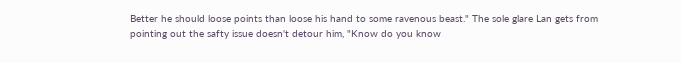Better he should loose points than loose his hand to some ravenous beast." The sole glare Lan gets from pointing out the safty issue doesn't detour him, "Know do you know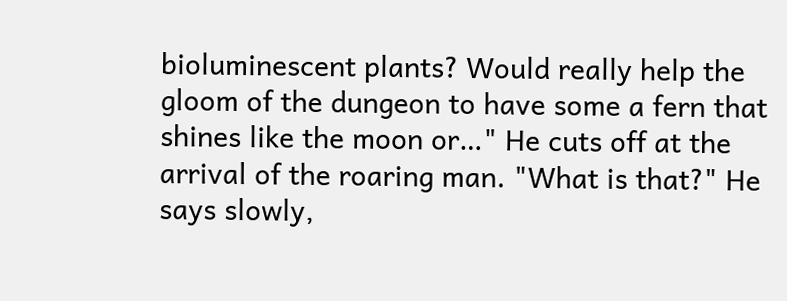bioluminescent plants? Would really help the gloom of the dungeon to have some a fern that shines like the moon or…" He cuts off at the arrival of the roaring man. "What is that?" He says slowly,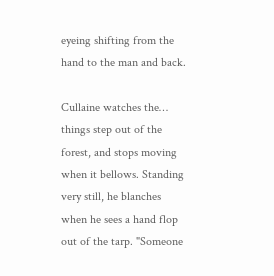eyeing shifting from the hand to the man and back.

Cullaine watches the… things step out of the forest, and stops moving when it bellows. Standing very still, he blanches when he sees a hand flop out of the tarp. "Someone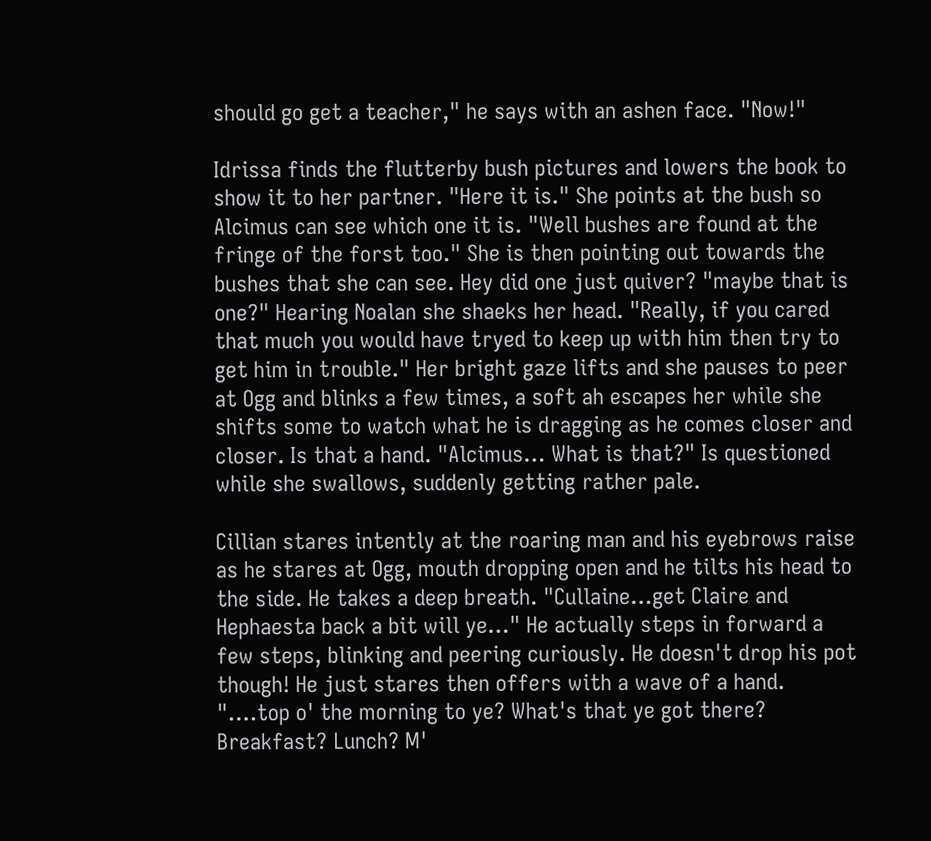should go get a teacher," he says with an ashen face. "Now!"

Idrissa finds the flutterby bush pictures and lowers the book to show it to her partner. "Here it is." She points at the bush so Alcimus can see which one it is. "Well bushes are found at the fringe of the forst too." She is then pointing out towards the bushes that she can see. Hey did one just quiver? "maybe that is one?" Hearing Noalan she shaeks her head. "Really, if you cared that much you would have tryed to keep up with him then try to get him in trouble." Her bright gaze lifts and she pauses to peer at Ogg and blinks a few times, a soft ah escapes her while she shifts some to watch what he is dragging as he comes closer and closer. Is that a hand. "Alcimus… What is that?" Is questioned while she swallows, suddenly getting rather pale.

Cillian stares intently at the roaring man and his eyebrows raise as he stares at Ogg, mouth dropping open and he tilts his head to the side. He takes a deep breath. "Cullaine…get Claire and Hephaesta back a bit will ye…" He actually steps in forward a few steps, blinking and peering curiously. He doesn't drop his pot though! He just stares then offers with a wave of a hand. "….top o' the morning to ye? What's that ye got there? Breakfast? Lunch? M'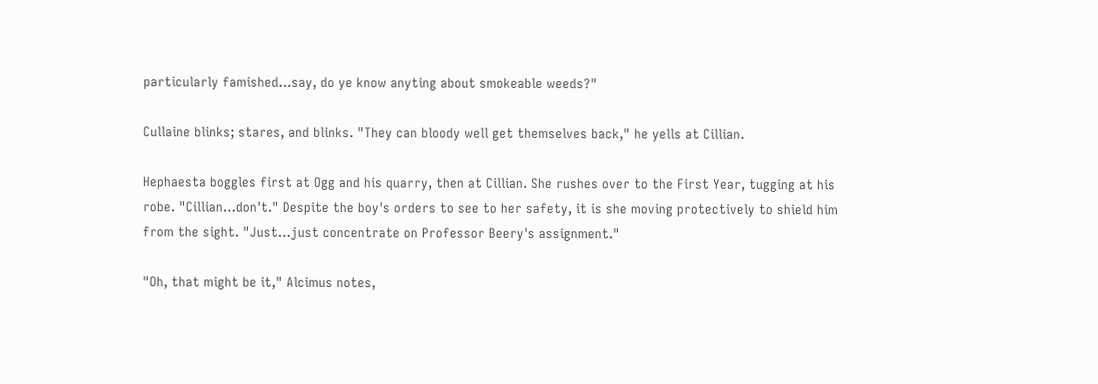particularly famished…say, do ye know anyting about smokeable weeds?"

Cullaine blinks; stares, and blinks. "They can bloody well get themselves back," he yells at Cillian.

Hephaesta boggles first at Ogg and his quarry, then at Cillian. She rushes over to the First Year, tugging at his robe. "Cillian…don't." Despite the boy's orders to see to her safety, it is she moving protectively to shield him from the sight. "Just…just concentrate on Professor Beery's assignment."

"Oh, that might be it," Alcimus notes,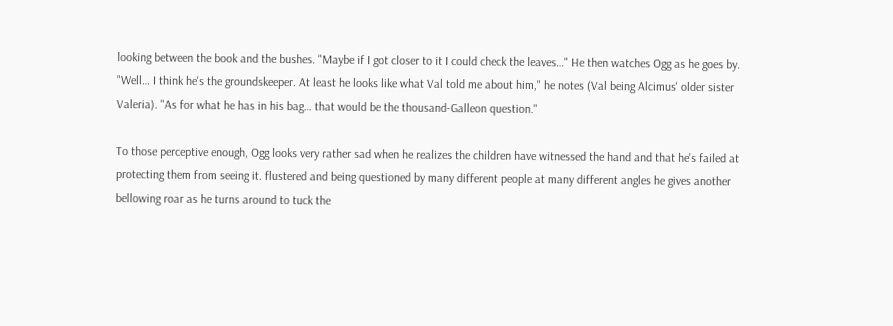looking between the book and the bushes. "Maybe if I got closer to it I could check the leaves…" He then watches Ogg as he goes by. "Well… I think he's the groundskeeper. At least he looks like what Val told me about him," he notes (Val being Alcimus' older sister Valeria). "As for what he has in his bag… that would be the thousand-Galleon question."

To those perceptive enough, Ogg looks very rather sad when he realizes the children have witnessed the hand and that he's failed at protecting them from seeing it. flustered and being questioned by many different people at many different angles he gives another bellowing roar as he turns around to tuck the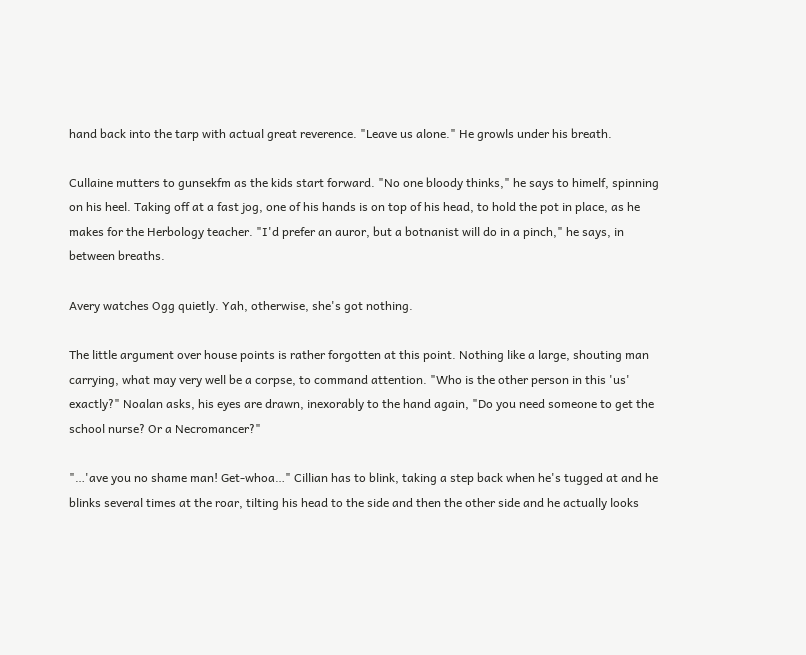hand back into the tarp with actual great reverence. "Leave us alone." He growls under his breath.

Cullaine mutters to gunsekfm as the kids start forward. "No one bloody thinks," he says to himelf, spinning on his heel. Taking off at a fast jog, one of his hands is on top of his head, to hold the pot in place, as he makes for the Herbology teacher. "I'd prefer an auror, but a botnanist will do in a pinch," he says, in between breaths.

Avery watches Ogg quietly. Yah, otherwise, she's got nothing.

The little argument over house points is rather forgotten at this point. Nothing like a large, shouting man carrying, what may very well be a corpse, to command attention. "Who is the other person in this 'us' exactly?" Noalan asks, his eyes are drawn, inexorably to the hand again, "Do you need someone to get the school nurse? Or a Necromancer?"

"…'ave you no shame man! Get-whoa…" Cillian has to blink, taking a step back when he's tugged at and he blinks several times at the roar, tilting his head to the side and then the other side and he actually looks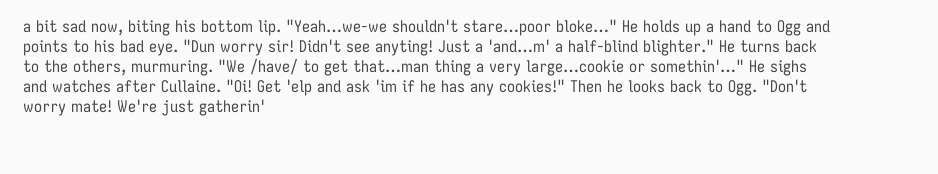a bit sad now, biting his bottom lip. "Yeah…we-we shouldn't stare…poor bloke…" He holds up a hand to Ogg and points to his bad eye. "Dun worry sir! Didn't see anyting! Just a 'and…m' a half-blind blighter." He turns back to the others, murmuring. "We /have/ to get that…man thing a very large…cookie or somethin'…" He sighs and watches after Cullaine. "Oi! Get 'elp and ask 'im if he has any cookies!" Then he looks back to Ogg. "Don't worry mate! We're just gatherin'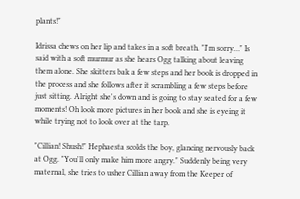plants!"

Idrissa chews on her lip and takes in a soft breath. "I'm sorry…" Is said with a soft murmur as she hears Ogg talking about leaving them alone. She skitters bak a few steps and her book is dropped in the process and she follows after it scrambling a few steps before just sitting. Alright she's down and is going to stay seated for a few moments! Oh look more pictures in her book and she is eyeing it while trying not to look over at the tarp.

"Cillian! Shush!" Hephaesta scolds the boy, glancing nervously back at Ogg. "You'll only make him more angry." Suddenly being very maternal, she tries to usher Cillian away from the Keeper of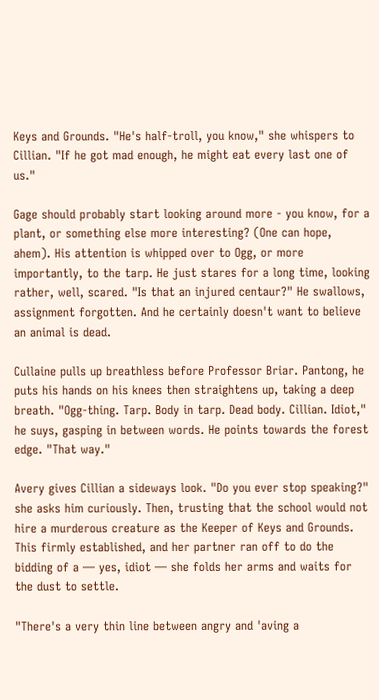Keys and Grounds. "He's half-troll, you know," she whispers to Cillian. "If he got mad enough, he might eat every last one of us."

Gage should probably start looking around more - you know, for a plant, or something else more interesting? (One can hope, ahem). His attention is whipped over to Ogg, or more importantly, to the tarp. He just stares for a long time, looking rather, well, scared. "Is that an injured centaur?" He swallows, assignment forgotten. And he certainly doesn't want to believe an animal is dead.

Cullaine pulls up breathless before Professor Briar. Pantong, he puts his hands on his knees then straightens up, taking a deep breath. "Ogg-thing. Tarp. Body in tarp. Dead body. Cillian. Idiot," he suys, gasping in between words. He points towards the forest edge. "That way."

Avery gives Cillian a sideways look. "Do you ever stop speaking?" she asks him curiously. Then, trusting that the school would not hire a murderous creature as the Keeper of Keys and Grounds. This firmly established, and her partner ran off to do the bidding of a — yes, idiot — she folds her arms and waits for the dust to settle.

"There's a very thin line between angry and 'aving a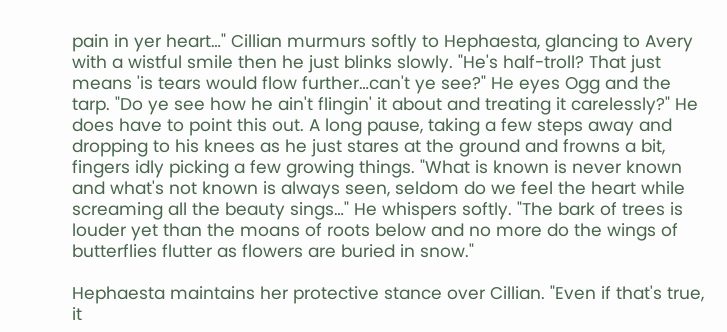pain in yer heart…" Cillian murmurs softly to Hephaesta, glancing to Avery with a wistful smile then he just blinks slowly. "He's half-troll? That just means 'is tears would flow further…can't ye see?" He eyes Ogg and the tarp. "Do ye see how he ain't flingin' it about and treating it carelessly?" He does have to point this out. A long pause, taking a few steps away and dropping to his knees as he just stares at the ground and frowns a bit, fingers idly picking a few growing things. "What is known is never known and what's not known is always seen, seldom do we feel the heart while screaming all the beauty sings…" He whispers softly. "The bark of trees is louder yet than the moans of roots below and no more do the wings of butterflies flutter as flowers are buried in snow."

Hephaesta maintains her protective stance over Cillian. "Even if that's true, it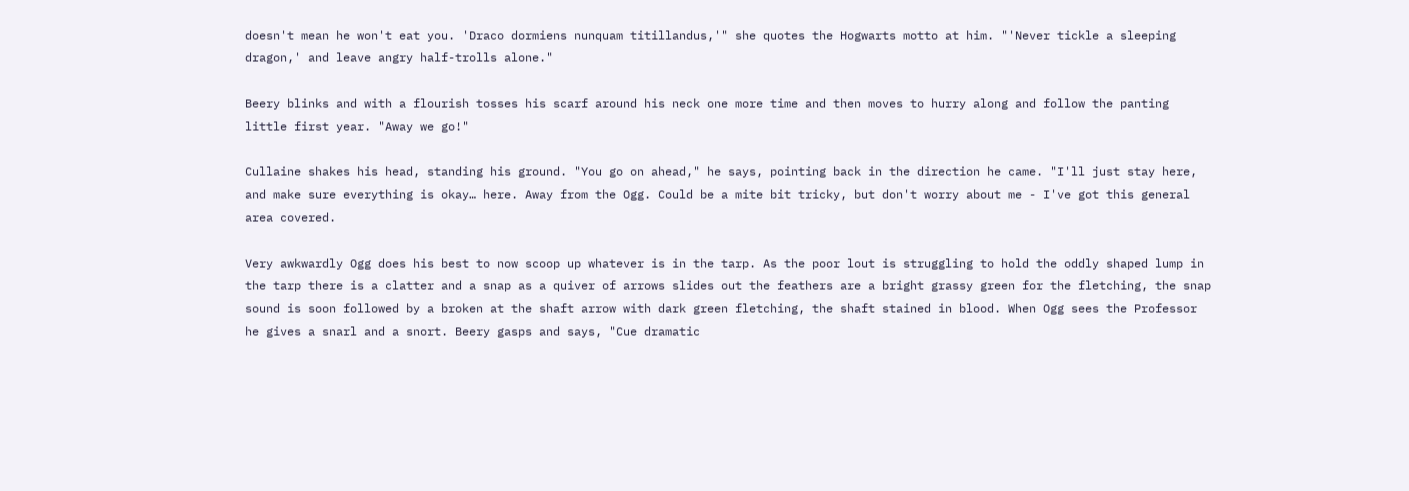doesn't mean he won't eat you. 'Draco dormiens nunquam titillandus,'" she quotes the Hogwarts motto at him. "'Never tickle a sleeping dragon,' and leave angry half-trolls alone."

Beery blinks and with a flourish tosses his scarf around his neck one more time and then moves to hurry along and follow the panting little first year. "Away we go!"

Cullaine shakes his head, standing his ground. "You go on ahead," he says, pointing back in the direction he came. "I'll just stay here, and make sure everything is okay… here. Away from the Ogg. Could be a mite bit tricky, but don't worry about me - I've got this general area covered.

Very awkwardly Ogg does his best to now scoop up whatever is in the tarp. As the poor lout is struggling to hold the oddly shaped lump in the tarp there is a clatter and a snap as a quiver of arrows slides out the feathers are a bright grassy green for the fletching, the snap sound is soon followed by a broken at the shaft arrow with dark green fletching, the shaft stained in blood. When Ogg sees the Professor he gives a snarl and a snort. Beery gasps and says, "Cue dramatic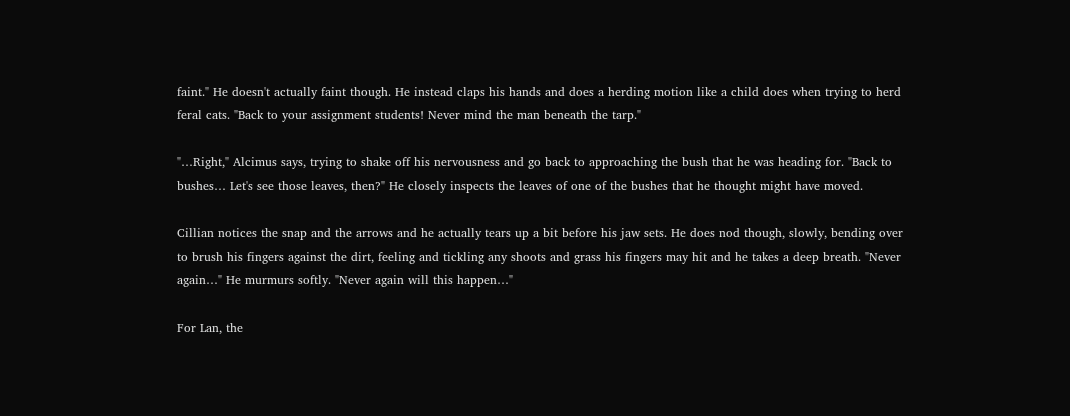faint." He doesn't actually faint though. He instead claps his hands and does a herding motion like a child does when trying to herd feral cats. "Back to your assignment students! Never mind the man beneath the tarp."

"…Right," Alcimus says, trying to shake off his nervousness and go back to approaching the bush that he was heading for. "Back to bushes… Let's see those leaves, then?" He closely inspects the leaves of one of the bushes that he thought might have moved.

Cillian notices the snap and the arrows and he actually tears up a bit before his jaw sets. He does nod though, slowly, bending over to brush his fingers against the dirt, feeling and tickling any shoots and grass his fingers may hit and he takes a deep breath. "Never again…" He murmurs softly. "Never again will this happen…"

For Lan, the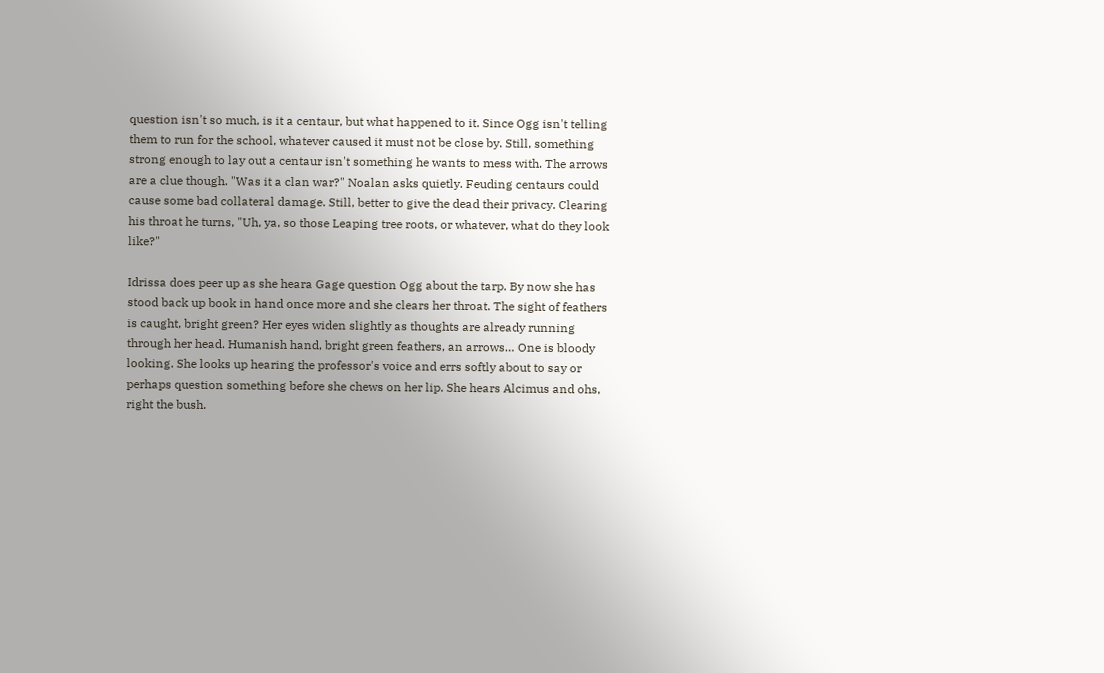question isn't so much, is it a centaur, but what happened to it. Since Ogg isn't telling them to run for the school, whatever caused it must not be close by. Still, something strong enough to lay out a centaur isn't something he wants to mess with. The arrows are a clue though. "Was it a clan war?" Noalan asks quietly. Feuding centaurs could cause some bad collateral damage. Still, better to give the dead their privacy. Clearing his throat he turns, "Uh, ya, so those Leaping tree roots, or whatever, what do they look like?"

Idrissa does peer up as she heara Gage question Ogg about the tarp. By now she has stood back up book in hand once more and she clears her throat. The sight of feathers is caught, bright green? Her eyes widen slightly as thoughts are already running through her head. Humanish hand, bright green feathers, an arrows… One is bloody looking. She looks up hearing the professor's voice and errs softly about to say or perhaps question something before she chews on her lip. She hears Alcimus and ohs, right the bush.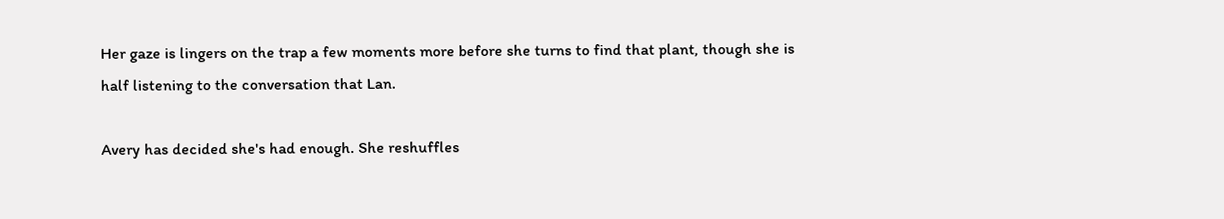Her gaze is lingers on the trap a few moments more before she turns to find that plant, though she is half listening to the conversation that Lan.

Avery has decided she's had enough. She reshuffles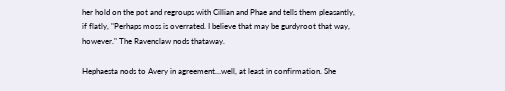her hold on the pot and regroups with Cillian and Phae and tells them pleasantly, if flatly, "Perhaps moss is overrated. I believe that may be gurdyroot that way, however." The Ravenclaw nods thataway.

Hephaesta nods to Avery in agreement…well, at least in confirmation. She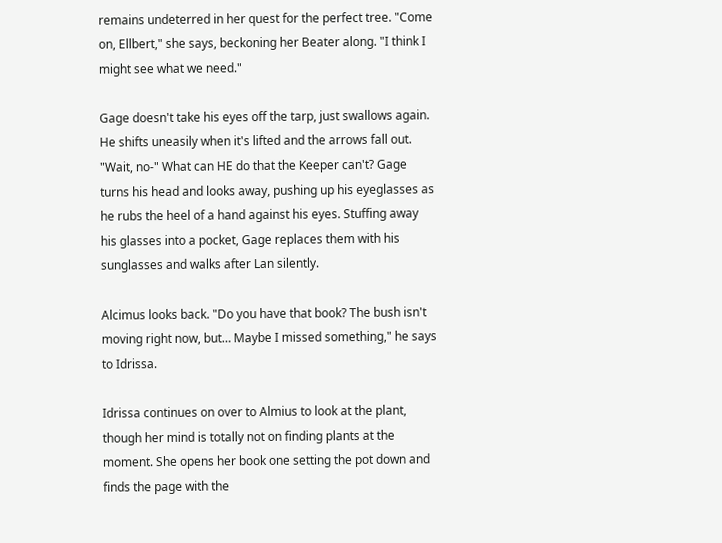remains undeterred in her quest for the perfect tree. "Come on, Ellbert," she says, beckoning her Beater along. "I think I might see what we need."

Gage doesn't take his eyes off the tarp, just swallows again. He shifts uneasily when it's lifted and the arrows fall out. "Wait, no-" What can HE do that the Keeper can't? Gage turns his head and looks away, pushing up his eyeglasses as he rubs the heel of a hand against his eyes. Stuffing away his glasses into a pocket, Gage replaces them with his sunglasses and walks after Lan silently.

Alcimus looks back. "Do you have that book? The bush isn't moving right now, but… Maybe I missed something," he says to Idrissa.

Idrissa continues on over to Almius to look at the plant, though her mind is totally not on finding plants at the moment. She opens her book one setting the pot down and finds the page with the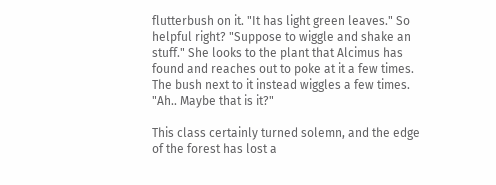flutterbush on it. "It has light green leaves." So helpful right? "Suppose to wiggle and shake an stuff." She looks to the plant that Alcimus has found and reaches out to poke at it a few times. The bush next to it instead wiggles a few times. "Ah.. Maybe that is it?"

This class certainly turned solemn, and the edge of the forest has lost a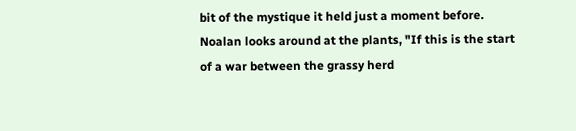bit of the mystique it held just a moment before. Noalan looks around at the plants, "If this is the start of a war between the grassy herd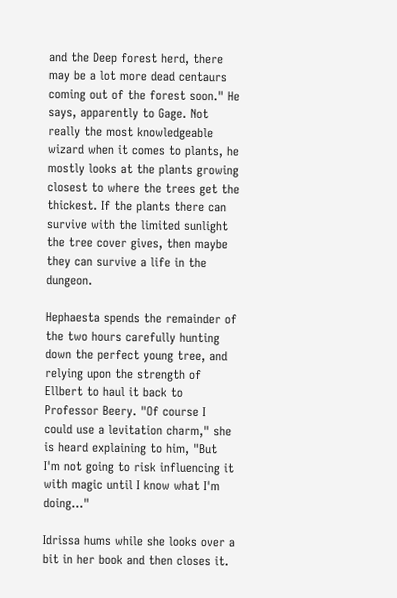and the Deep forest herd, there may be a lot more dead centaurs coming out of the forest soon." He says, apparently to Gage. Not really the most knowledgeable wizard when it comes to plants, he mostly looks at the plants growing closest to where the trees get the thickest. If the plants there can survive with the limited sunlight the tree cover gives, then maybe they can survive a life in the dungeon.

Hephaesta spends the remainder of the two hours carefully hunting down the perfect young tree, and relying upon the strength of Ellbert to haul it back to Professor Beery. "Of course I could use a levitation charm," she is heard explaining to him, "But I'm not going to risk influencing it with magic until I know what I'm doing…"

Idrissa hums while she looks over a bit in her book and then closes it.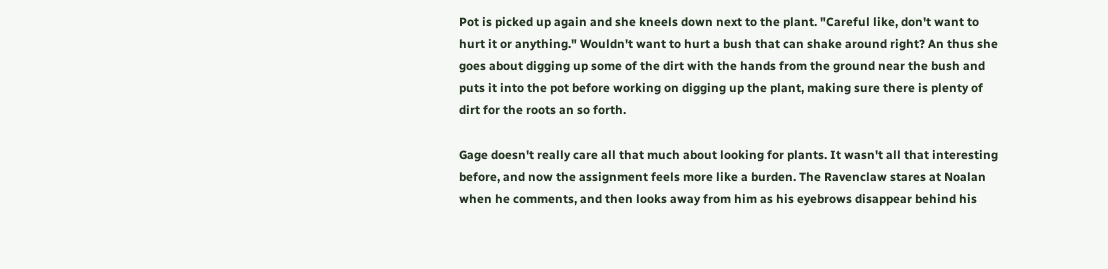Pot is picked up again and she kneels down next to the plant. "Careful like, don't want to hurt it or anything." Wouldn't want to hurt a bush that can shake around right? An thus she goes about digging up some of the dirt with the hands from the ground near the bush and puts it into the pot before working on digging up the plant, making sure there is plenty of dirt for the roots an so forth.

Gage doesn't really care all that much about looking for plants. It wasn't all that interesting before, and now the assignment feels more like a burden. The Ravenclaw stares at Noalan when he comments, and then looks away from him as his eyebrows disappear behind his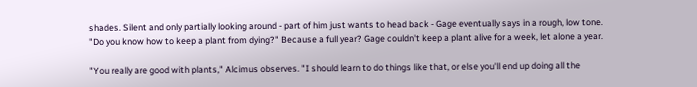shades. Silent and only partially looking around - part of him just wants to head back - Gage eventually says in a rough, low tone. "Do you know how to keep a plant from dying?" Because a full year? Gage couldn't keep a plant alive for a week, let alone a year.

"You really are good with plants," Alcimus observes. "I should learn to do things like that, or else you'll end up doing all the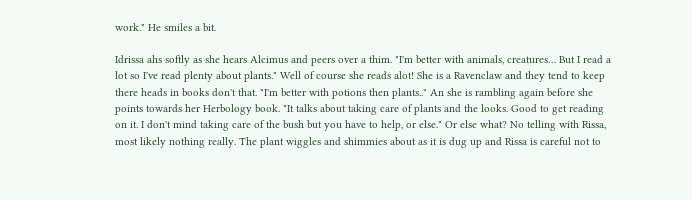work." He smiles a bit.

Idrissa ahs softly as she hears Alcimus and peers over a thim. "I'm better with animals, creatures… But I read a lot so I've read plenty about plants." Well of course she reads alot! She is a Ravenclaw and they tend to keep there heads in books don't that. "I'm better with potions then plants.." An she is rambling again before she points towards her Herbology book. "It talks about taking care of plants and the looks. Good to get reading on it. I don't mind taking care of the bush but you have to help, or else." Or else what? No telling with Rissa, most likely nothing really. The plant wiggles and shimmies about as it is dug up and Rissa is careful not to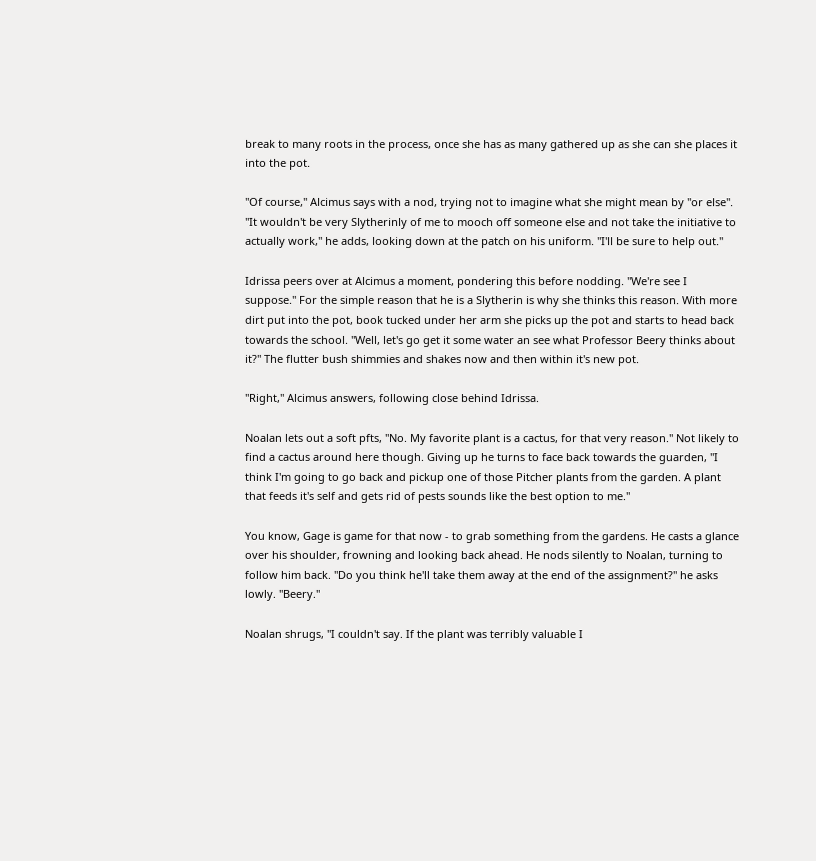break to many roots in the process, once she has as many gathered up as she can she places it into the pot.

"Of course," Alcimus says with a nod, trying not to imagine what she might mean by "or else". "It wouldn't be very Slytherinly of me to mooch off someone else and not take the initiative to actually work," he adds, looking down at the patch on his uniform. "I'll be sure to help out."

Idrissa peers over at Alcimus a moment, pondering this before nodding. "We're see I suppose." For the simple reason that he is a Slytherin is why she thinks this reason. With more dirt put into the pot, book tucked under her arm she picks up the pot and starts to head back towards the school. "Well, let's go get it some water an see what Professor Beery thinks about it?" The flutter bush shimmies and shakes now and then within it's new pot.

"Right," Alcimus answers, following close behind Idrissa.

Noalan lets out a soft pfts, "No. My favorite plant is a cactus, for that very reason." Not likely to find a cactus around here though. Giving up he turns to face back towards the guarden, "I think I'm going to go back and pickup one of those Pitcher plants from the garden. A plant that feeds it's self and gets rid of pests sounds like the best option to me."

You know, Gage is game for that now - to grab something from the gardens. He casts a glance over his shoulder, frowning and looking back ahead. He nods silently to Noalan, turning to follow him back. "Do you think he'll take them away at the end of the assignment?" he asks lowly. "Beery."

Noalan shrugs, "I couldn't say. If the plant was terribly valuable I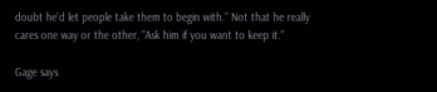doubt he'd let people take them to begin with." Not that he really cares one way or the other, "Ask him if you want to keep it."

Gage says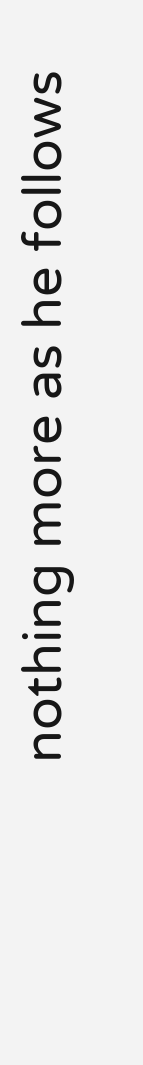nothing more as he follows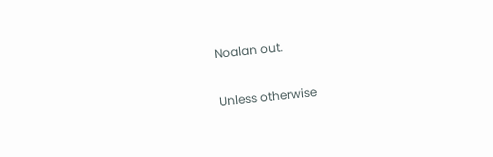Noalan out.

Unless otherwise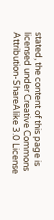stated, the content of this page is licensed under Creative Commons Attribution-ShareAlike 3.0 License